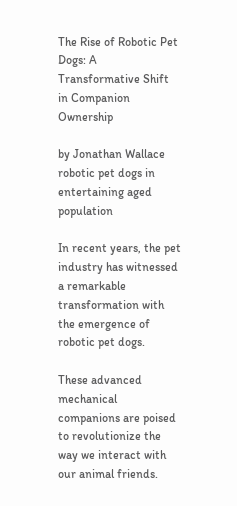The Rise of Robotic Pet Dogs: A Transformative Shift in Companion Ownership

by Jonathan Wallace
robotic pet dogs in entertaining aged population

In recent years, the pet industry has witnessed a remarkable transformation with the emergence of robotic pet dogs.

These advanced mechanical companions are poised to revolutionize the way we interact with our animal friends.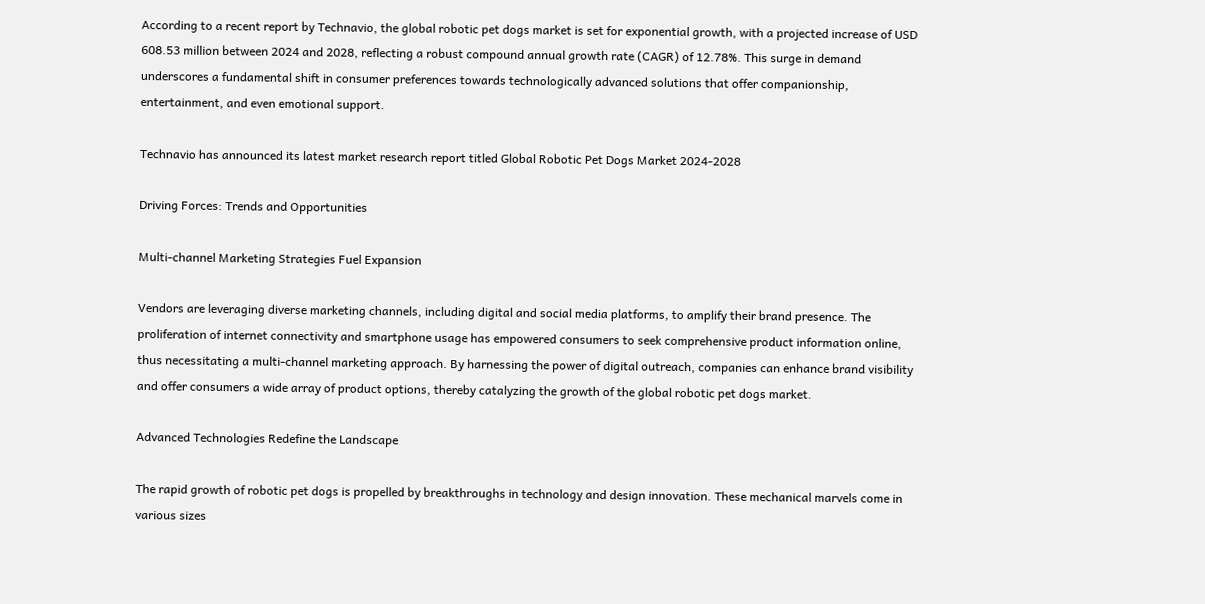According to a recent report by Technavio, the global robotic pet dogs market is set for exponential growth, with a projected increase of USD 608.53 million between 2024 and 2028, reflecting a robust compound annual growth rate (CAGR) of 12.78%. This surge in demand underscores a fundamental shift in consumer preferences towards technologically advanced solutions that offer companionship, entertainment, and even emotional support.

Technavio has announced its latest market research report titled Global Robotic Pet Dogs Market 2024-2028

Driving Forces: Trends and Opportunities

Multi-channel Marketing Strategies Fuel Expansion

Vendors are leveraging diverse marketing channels, including digital and social media platforms, to amplify their brand presence. The proliferation of internet connectivity and smartphone usage has empowered consumers to seek comprehensive product information online, thus necessitating a multi-channel marketing approach. By harnessing the power of digital outreach, companies can enhance brand visibility and offer consumers a wide array of product options, thereby catalyzing the growth of the global robotic pet dogs market.

Advanced Technologies Redefine the Landscape

The rapid growth of robotic pet dogs is propelled by breakthroughs in technology and design innovation. These mechanical marvels come in various sizes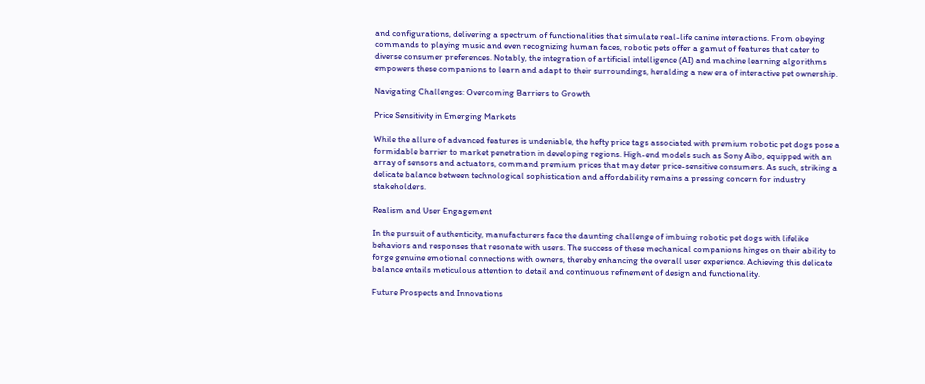and configurations, delivering a spectrum of functionalities that simulate real-life canine interactions. From obeying commands to playing music and even recognizing human faces, robotic pets offer a gamut of features that cater to diverse consumer preferences. Notably, the integration of artificial intelligence (AI) and machine learning algorithms empowers these companions to learn and adapt to their surroundings, heralding a new era of interactive pet ownership.

Navigating Challenges: Overcoming Barriers to Growth

Price Sensitivity in Emerging Markets

While the allure of advanced features is undeniable, the hefty price tags associated with premium robotic pet dogs pose a formidable barrier to market penetration in developing regions. High-end models such as Sony Aibo, equipped with an array of sensors and actuators, command premium prices that may deter price-sensitive consumers. As such, striking a delicate balance between technological sophistication and affordability remains a pressing concern for industry stakeholders.

Realism and User Engagement

In the pursuit of authenticity, manufacturers face the daunting challenge of imbuing robotic pet dogs with lifelike behaviors and responses that resonate with users. The success of these mechanical companions hinges on their ability to forge genuine emotional connections with owners, thereby enhancing the overall user experience. Achieving this delicate balance entails meticulous attention to detail and continuous refinement of design and functionality.

Future Prospects and Innovations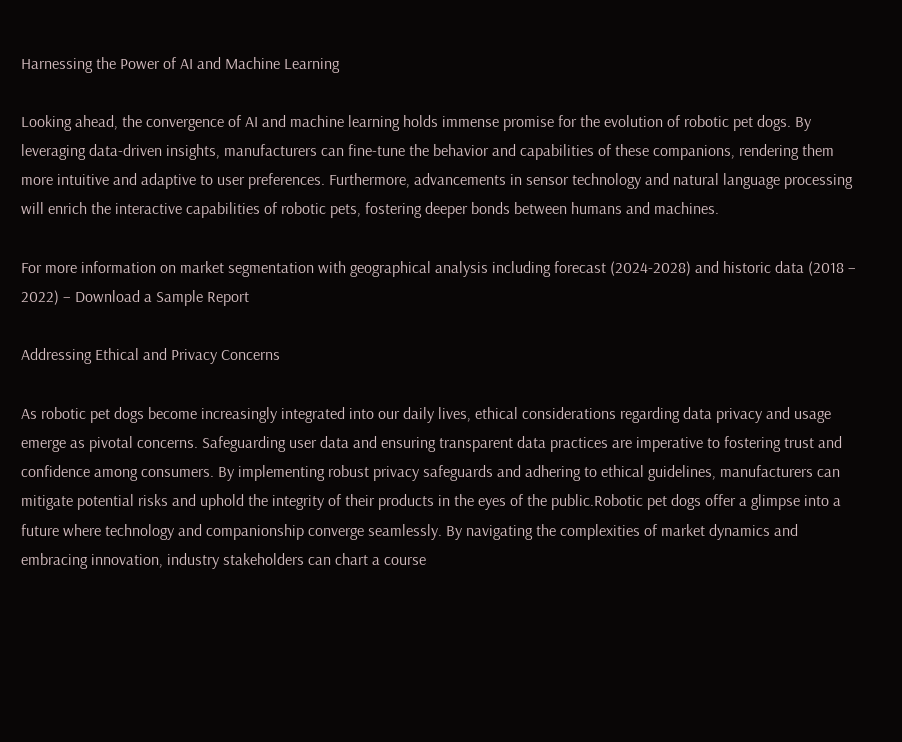Harnessing the Power of AI and Machine Learning

Looking ahead, the convergence of AI and machine learning holds immense promise for the evolution of robotic pet dogs. By leveraging data-driven insights, manufacturers can fine-tune the behavior and capabilities of these companions, rendering them more intuitive and adaptive to user preferences. Furthermore, advancements in sensor technology and natural language processing will enrich the interactive capabilities of robotic pets, fostering deeper bonds between humans and machines.

For more information on market segmentation with geographical analysis including forecast (2024-2028) and historic data (2018 – 2022) – Download a Sample Report

Addressing Ethical and Privacy Concerns

As robotic pet dogs become increasingly integrated into our daily lives, ethical considerations regarding data privacy and usage emerge as pivotal concerns. Safeguarding user data and ensuring transparent data practices are imperative to fostering trust and confidence among consumers. By implementing robust privacy safeguards and adhering to ethical guidelines, manufacturers can mitigate potential risks and uphold the integrity of their products in the eyes of the public.Robotic pet dogs offer a glimpse into a future where technology and companionship converge seamlessly. By navigating the complexities of market dynamics and embracing innovation, industry stakeholders can chart a course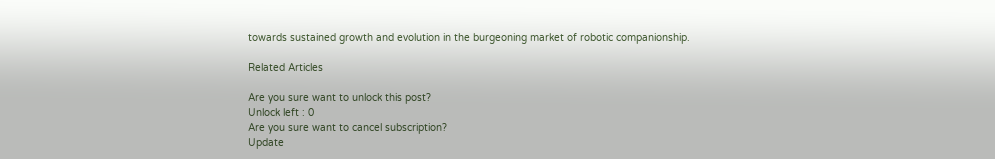towards sustained growth and evolution in the burgeoning market of robotic companionship.

Related Articles

Are you sure want to unlock this post?
Unlock left : 0
Are you sure want to cancel subscription?
Update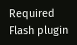Required Flash plugin